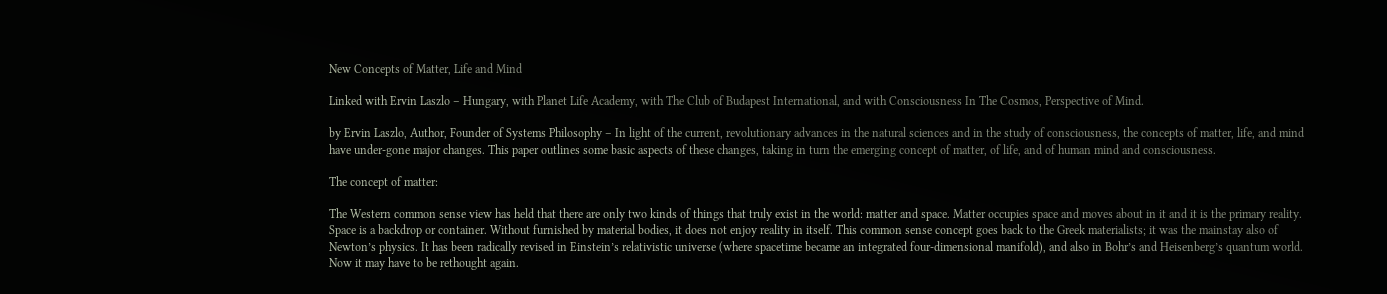New Concepts of Matter, Life and Mind

Linked with Ervin Laszlo – Hungary, with Planet Life Academy, with The Club of Budapest International, and with Consciousness In The Cosmos, Perspective of Mind.

by Ervin Laszlo, Author, Founder of Systems Philosophy – In light of the current, revolutionary advances in the natural sciences and in the study of consciousness, the concepts of matter, life, and mind have under-gone major changes. This paper outlines some basic aspects of these changes, taking in turn the emerging concept of matter, of life, and of human mind and consciousness.

The concept of matter:

The Western common sense view has held that there are only two kinds of things that truly exist in the world: matter and space. Matter occupies space and moves about in it and it is the primary reality. Space is a backdrop or container. Without furnished by material bodies, it does not enjoy reality in itself. This common sense concept goes back to the Greek materialists; it was the mainstay also of Newton’s physics. It has been radically revised in Einstein’s relativistic universe (where spacetime became an integrated four-dimensional manifold), and also in Bohr’s and Heisenberg’s quantum world. Now it may have to be rethought again.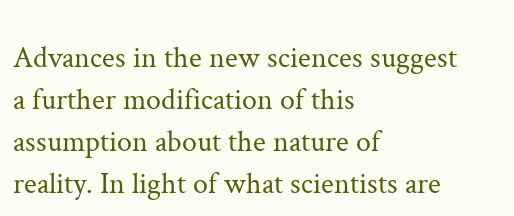Advances in the new sciences suggest a further modification of this assumption about the nature of reality. In light of what scientists are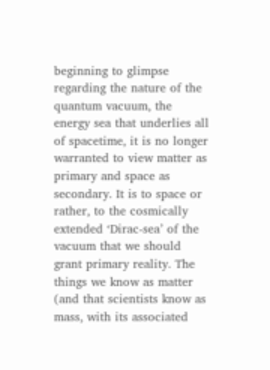beginning to glimpse regarding the nature of the quantum vacuum, the energy sea that underlies all of spacetime, it is no longer warranted to view matter as primary and space as secondary. It is to space or rather, to the cosmically extended ‘Dirac-sea’ of the vacuum that we should grant primary reality. The things we know as matter (and that scientists know as mass, with its associated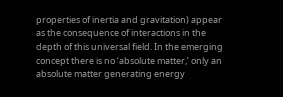properties of inertia and gravitation) appear as the consequence of interactions in the depth of this universal field. In the emerging concept there is no ‘absolute matter,’ only an absolute matter generating energy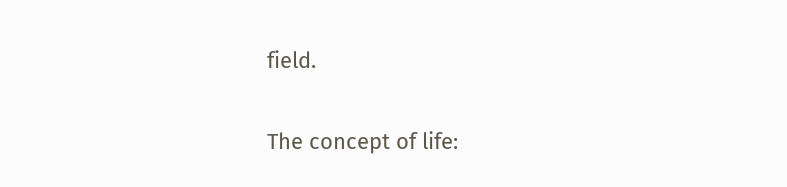field.

The concept of life: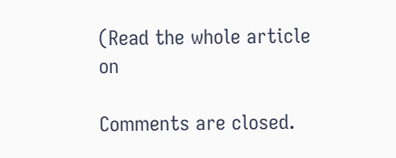(Read the whole article on

Comments are closed.